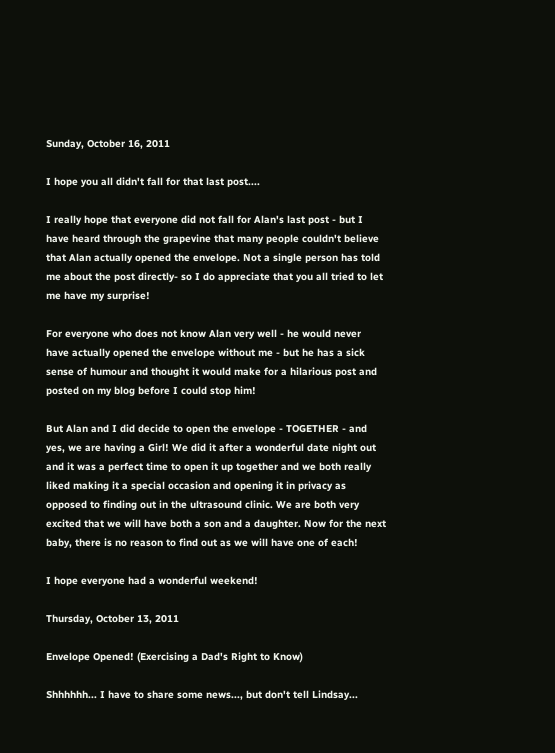Sunday, October 16, 2011

I hope you all didn't fall for that last post....

I really hope that everyone did not fall for Alan's last post - but I have heard through the grapevine that many people couldn't believe that Alan actually opened the envelope. Not a single person has told me about the post directly- so I do appreciate that you all tried to let me have my surprise!

For everyone who does not know Alan very well - he would never have actually opened the envelope without me - but he has a sick sense of humour and thought it would make for a hilarious post and posted on my blog before I could stop him!

But Alan and I did decide to open the envelope - TOGETHER - and yes, we are having a Girl! We did it after a wonderful date night out and it was a perfect time to open it up together and we both really liked making it a special occasion and opening it in privacy as opposed to finding out in the ultrasound clinic. We are both very excited that we will have both a son and a daughter. Now for the next baby, there is no reason to find out as we will have one of each!

I hope everyone had a wonderful weekend!

Thursday, October 13, 2011

Envelope Opened! (Exercising a Dad's Right to Know)

Shhhhhh... I have to share some news..., but don't tell Lindsay...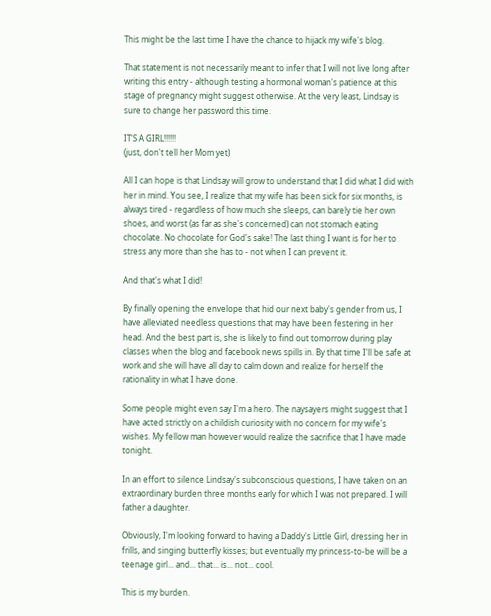This might be the last time I have the chance to hijack my wife's blog.

That statement is not necessarily meant to infer that I will not live long after writing this entry - although testing a hormonal woman's patience at this stage of pregnancy might suggest otherwise. At the very least, Lindsay is sure to change her password this time.

IT'S A GIRL!!!!!!
(just, don't tell her Mom yet)

All I can hope is that Lindsay will grow to understand that I did what I did with her in mind. You see, I realize that my wife has been sick for six months, is always tired - regardless of how much she sleeps, can barely tie her own shoes, and worst (as far as she's concerned) can not stomach eating chocolate. No chocolate for God's sake! The last thing I want is for her to stress any more than she has to - not when I can prevent it.

And that's what I did!

By finally opening the envelope that hid our next baby's gender from us, I have alleviated needless questions that may have been festering in her head. And the best part is, she is likely to find out tomorrow during play classes when the blog and facebook news spills in. By that time I'll be safe at work and she will have all day to calm down and realize for herself the rationality in what I have done.

Some people might even say I'm a hero. The naysayers might suggest that I have acted strictly on a childish curiosity with no concern for my wife's wishes. My fellow man however would realize the sacrifice that I have made tonight.

In an effort to silence Lindsay's subconscious questions, I have taken on an extraordinary burden three months early for which I was not prepared. I will father a daughter.

Obviously, I'm looking forward to having a Daddy's Little Girl, dressing her in frills, and singing butterfly kisses; but eventually my princess-to-be will be a teenage girl... and... that... is... not... cool.

This is my burden.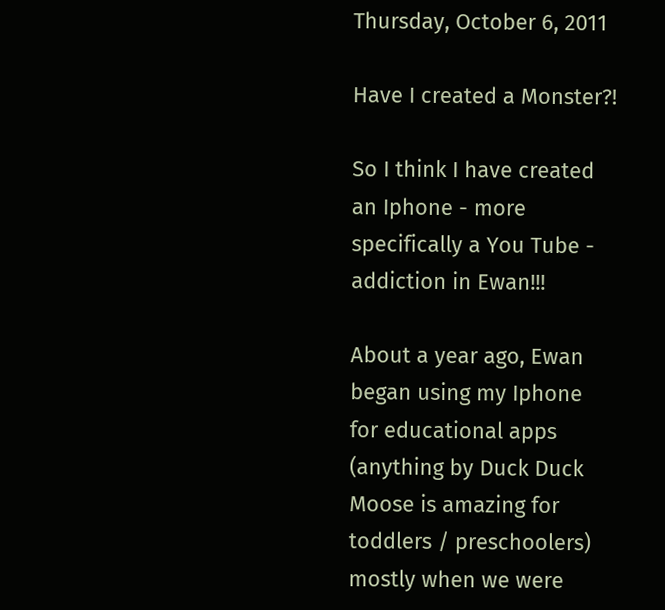Thursday, October 6, 2011

Have I created a Monster?!

So I think I have created an Iphone - more specifically a You Tube - addiction in Ewan!!!

About a year ago, Ewan began using my Iphone for educational apps (anything by Duck Duck Moose is amazing for toddlers / preschoolers) mostly when we were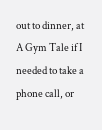out to dinner, at A Gym Tale if I needed to take a phone call, or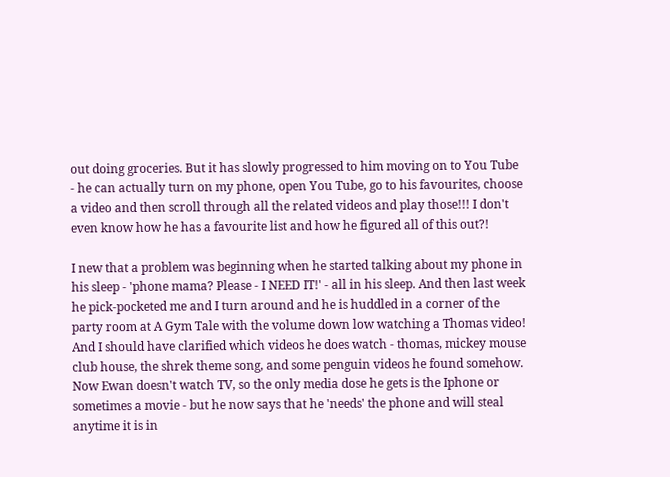out doing groceries. But it has slowly progressed to him moving on to You Tube - he can actually turn on my phone, open You Tube, go to his favourites, choose a video and then scroll through all the related videos and play those!!! I don't even know how he has a favourite list and how he figured all of this out?!

I new that a problem was beginning when he started talking about my phone in his sleep - 'phone mama? Please - I NEED IT!' - all in his sleep. And then last week he pick-pocketed me and I turn around and he is huddled in a corner of the party room at A Gym Tale with the volume down low watching a Thomas video! And I should have clarified which videos he does watch - thomas, mickey mouse club house, the shrek theme song, and some penguin videos he found somehow. Now Ewan doesn't watch TV, so the only media dose he gets is the Iphone or sometimes a movie - but he now says that he 'needs' the phone and will steal anytime it is in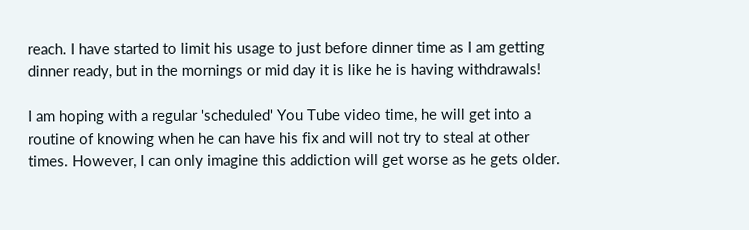reach. I have started to limit his usage to just before dinner time as I am getting dinner ready, but in the mornings or mid day it is like he is having withdrawals!

I am hoping with a regular 'scheduled' You Tube video time, he will get into a routine of knowing when he can have his fix and will not try to steal at other times. However, I can only imagine this addiction will get worse as he gets older.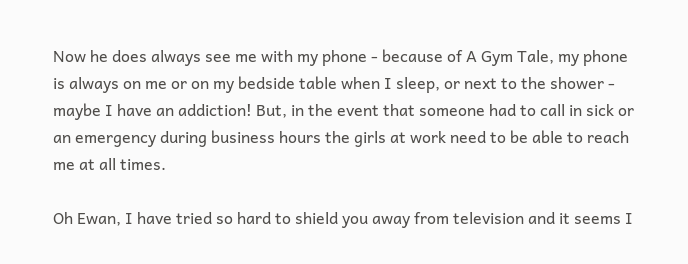Now he does always see me with my phone - because of A Gym Tale, my phone is always on me or on my bedside table when I sleep, or next to the shower - maybe I have an addiction! But, in the event that someone had to call in sick or an emergency during business hours the girls at work need to be able to reach me at all times.

Oh Ewan, I have tried so hard to shield you away from television and it seems I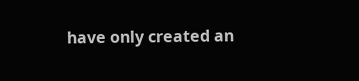have only created an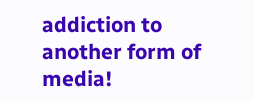addiction to another form of media!